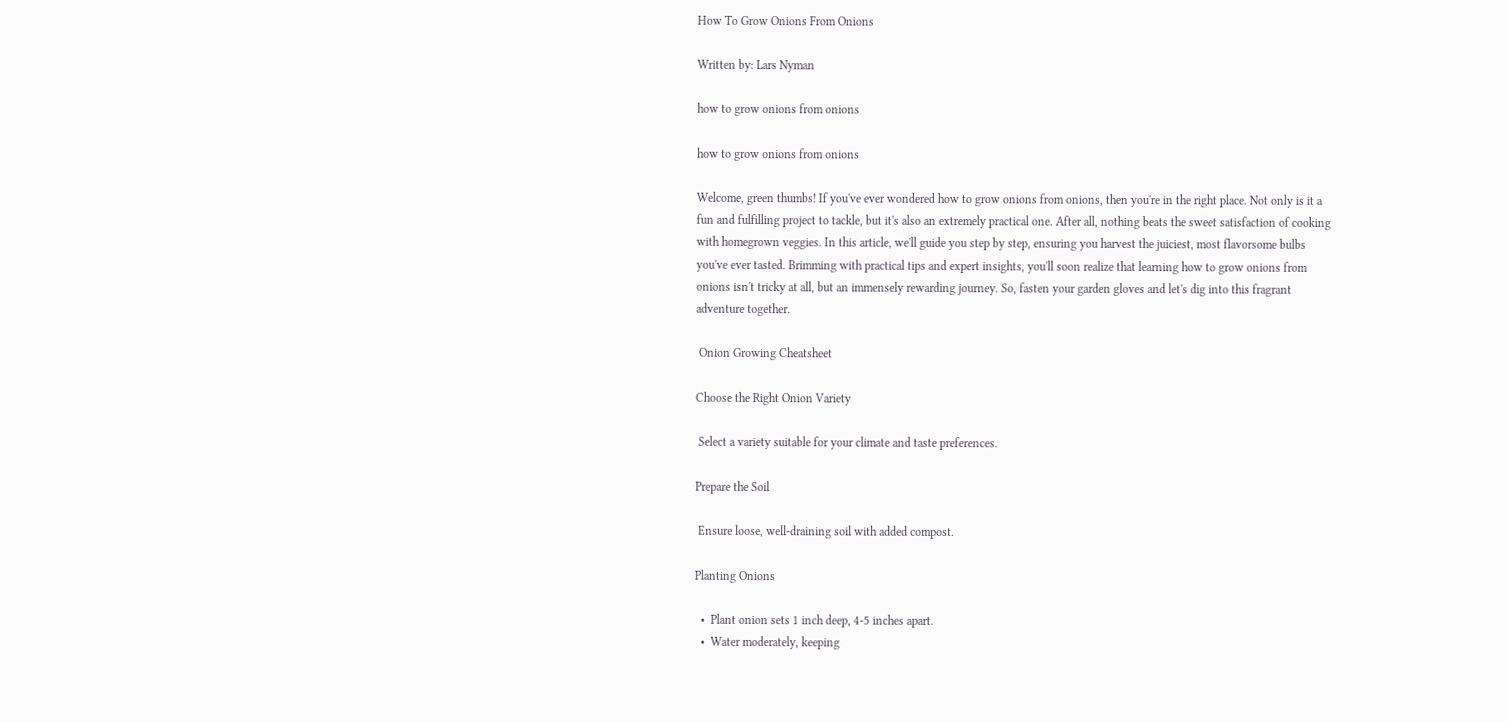How To Grow Onions From Onions

Written by: Lars Nyman

how to grow onions from onions

how to grow onions from onions

Welcome, green thumbs! If you've ever wondered how to grow onions from onions, then you're in the right place. Not only is it a fun and fulfilling project to tackle, but it's also an extremely practical one. After all, nothing beats the sweet satisfaction of cooking with homegrown veggies. In this article, we'll guide you step by step, ensuring you harvest the juiciest, most flavorsome bulbs you've ever tasted. Brimming with practical tips and expert insights, you'll soon realize that learning how to grow onions from onions isn't tricky at all, but an immensely rewarding journey. So, fasten your garden gloves and let's dig into this fragrant adventure together.

 Onion Growing Cheatsheet

Choose the Right Onion Variety

 Select a variety suitable for your climate and taste preferences.

Prepare the Soil

 Ensure loose, well-draining soil with added compost.

Planting Onions

  •  Plant onion sets 1 inch deep, 4-5 inches apart.
  •  Water moderately, keeping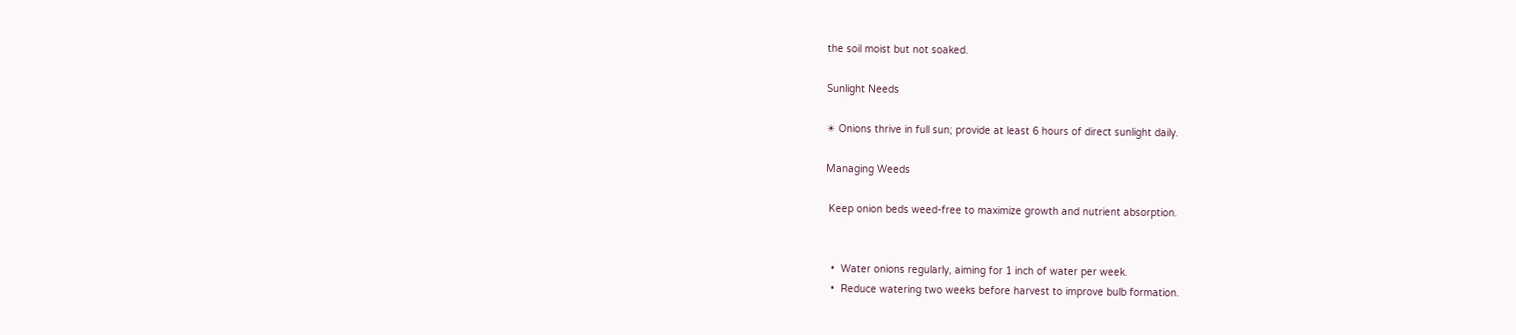the soil moist but not soaked.

Sunlight Needs

☀ Onions thrive in full sun; provide at least 6 hours of direct sunlight daily.

Managing Weeds

 Keep onion beds weed-free to maximize growth and nutrient absorption.


  •  Water onions regularly, aiming for 1 inch of water per week.
  •  Reduce watering two weeks before harvest to improve bulb formation.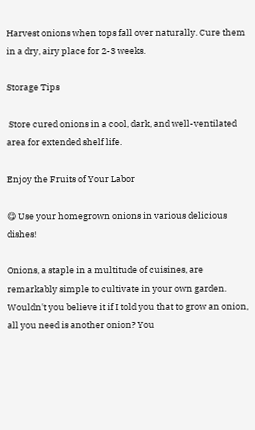Harvest onions when tops fall over naturally. Cure them in a dry, airy place for 2-3 weeks.

Storage Tips

 Store cured onions in a cool, dark, and well-ventilated area for extended shelf life.

Enjoy the Fruits of Your Labor

😋 Use your homegrown onions in various delicious dishes!

Onions, a staple in a multitude of cuisines, are remarkably simple to cultivate in your own garden. Wouldn't you believe it if I told you that to grow an onion, all you need is another onion? You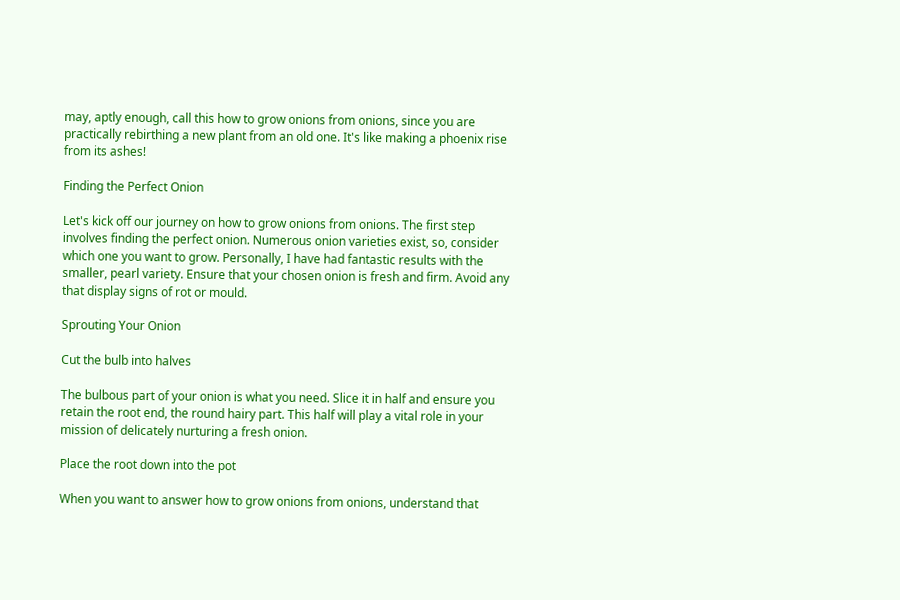may, aptly enough, call this how to grow onions from onions, since you are practically rebirthing a new plant from an old one. It's like making a phoenix rise from its ashes!

Finding the Perfect Onion

Let's kick off our journey on how to grow onions from onions. The first step involves finding the perfect onion. Numerous onion varieties exist, so, consider which one you want to grow. Personally, I have had fantastic results with the smaller, pearl variety. Ensure that your chosen onion is fresh and firm. Avoid any that display signs of rot or mould.

Sprouting Your Onion

Cut the bulb into halves

The bulbous part of your onion is what you need. Slice it in half and ensure you retain the root end, the round hairy part. This half will play a vital role in your mission of delicately nurturing a fresh onion.

Place the root down into the pot

When you want to answer how to grow onions from onions, understand that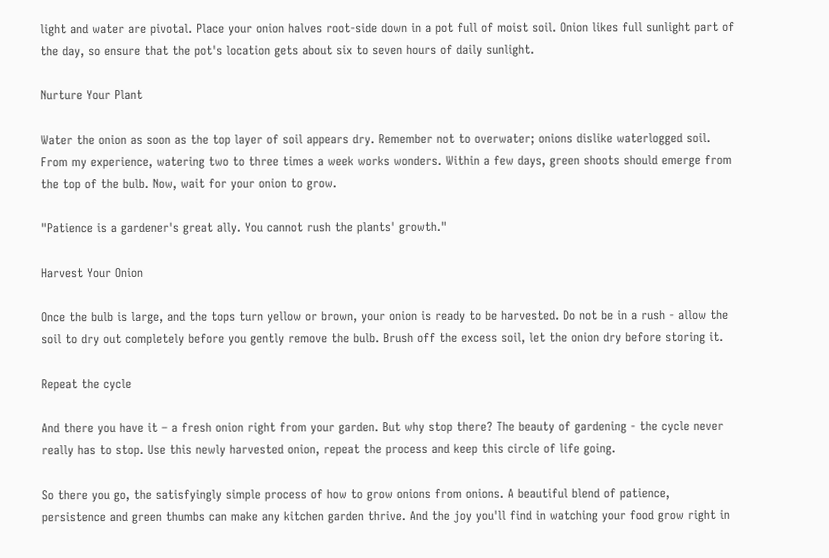light and water are pivotal. Place your onion halves root-side down in a pot full of moist soil. Onion likes full sunlight part of the day, so ensure that the pot's location gets about six to seven hours of daily sunlight.

Nurture Your Plant

Water the onion as soon as the top layer of soil appears dry. Remember not to overwater; onions dislike waterlogged soil. From my experience, watering two to three times a week works wonders. Within a few days, green shoots should emerge from the top of the bulb. Now, wait for your onion to grow.

"Patience is a gardener's great ally. You cannot rush the plants' growth."

Harvest Your Onion

Once the bulb is large, and the tops turn yellow or brown, your onion is ready to be harvested. Do not be in a rush - allow the soil to dry out completely before you gently remove the bulb. Brush off the excess soil, let the onion dry before storing it.

Repeat the cycle

And there you have it – a fresh onion right from your garden. But why stop there? The beauty of gardening - the cycle never really has to stop. Use this newly harvested onion, repeat the process and keep this circle of life going.

So there you go, the satisfyingly simple process of how to grow onions from onions. A beautiful blend of patience, persistence and green thumbs can make any kitchen garden thrive. And the joy you'll find in watching your food grow right in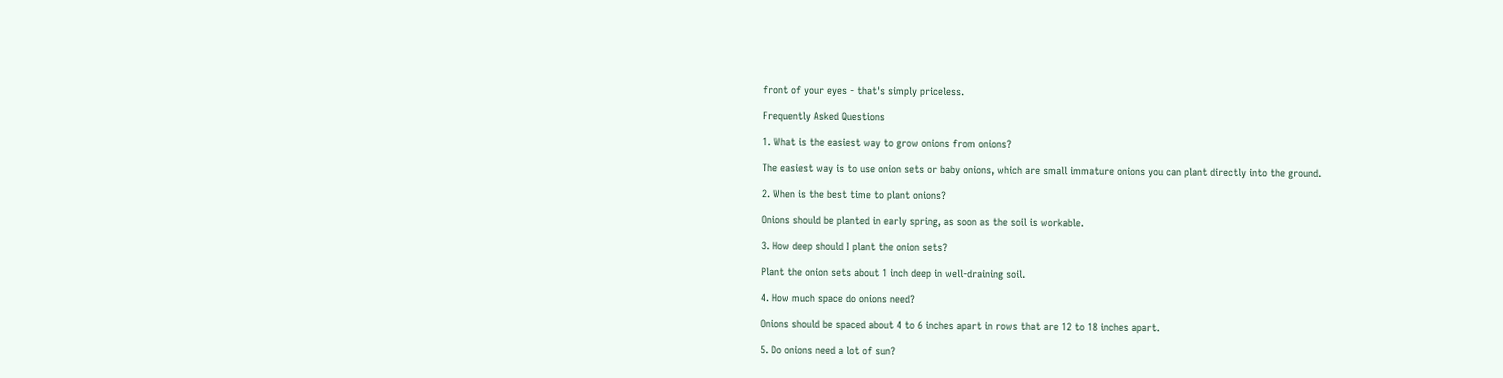front of your eyes - that's simply priceless.

Frequently Asked Questions

1. What is the easiest way to grow onions from onions?

The easiest way is to use onion sets or baby onions, which are small immature onions you can plant directly into the ground.

2. When is the best time to plant onions?

Onions should be planted in early spring, as soon as the soil is workable.

3. How deep should I plant the onion sets?

Plant the onion sets about 1 inch deep in well-draining soil.

4. How much space do onions need?

Onions should be spaced about 4 to 6 inches apart in rows that are 12 to 18 inches apart.

5. Do onions need a lot of sun?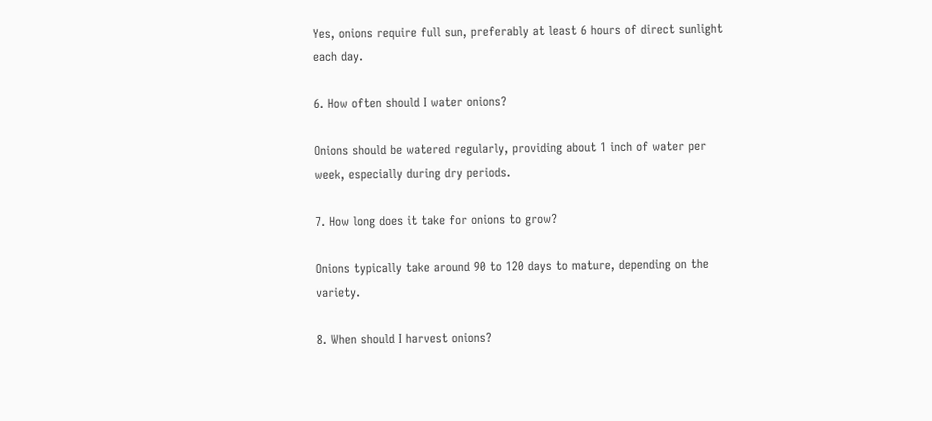Yes, onions require full sun, preferably at least 6 hours of direct sunlight each day.

6. How often should I water onions?

Onions should be watered regularly, providing about 1 inch of water per week, especially during dry periods.

7. How long does it take for onions to grow?

Onions typically take around 90 to 120 days to mature, depending on the variety.

8. When should I harvest onions?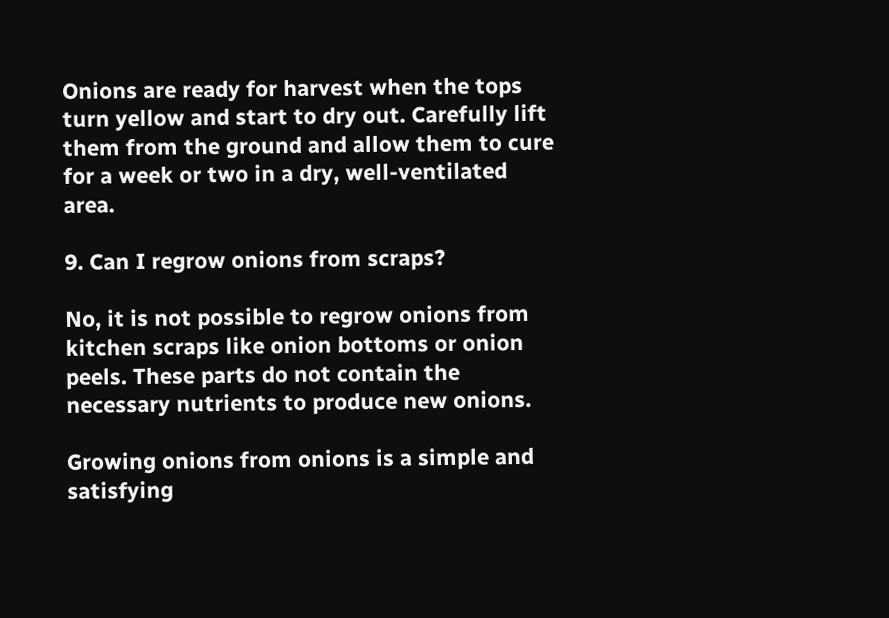Onions are ready for harvest when the tops turn yellow and start to dry out. Carefully lift them from the ground and allow them to cure for a week or two in a dry, well-ventilated area.

9. Can I regrow onions from scraps?

No, it is not possible to regrow onions from kitchen scraps like onion bottoms or onion peels. These parts do not contain the necessary nutrients to produce new onions.

Growing onions from onions is a simple and satisfying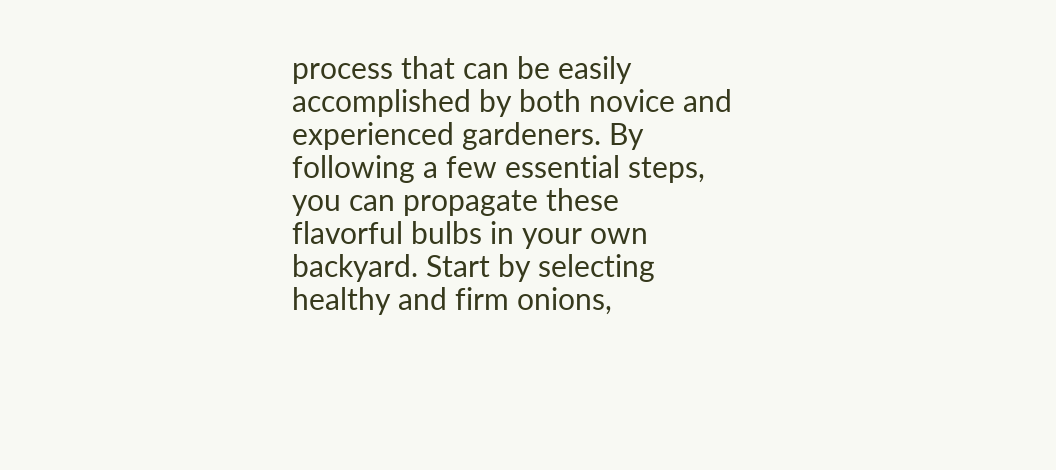process that can be easily accomplished by both novice and experienced gardeners. By following a few essential steps, you can propagate these flavorful bulbs in your own backyard. Start by selecting healthy and firm onions,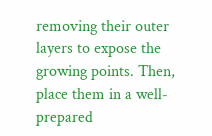removing their outer layers to expose the growing points. Then, place them in a well-prepared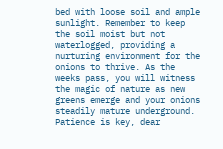bed with loose soil and ample sunlight. Remember to keep the soil moist but not waterlogged, providing a nurturing environment for the onions to thrive. As the weeks pass, you will witness the magic of nature as new greens emerge and your onions steadily mature underground. Patience is key, dear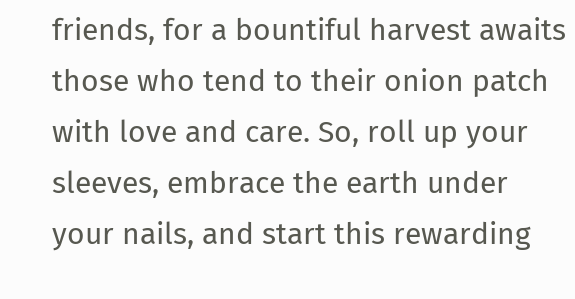friends, for a bountiful harvest awaits those who tend to their onion patch with love and care. So, roll up your sleeves, embrace the earth under your nails, and start this rewarding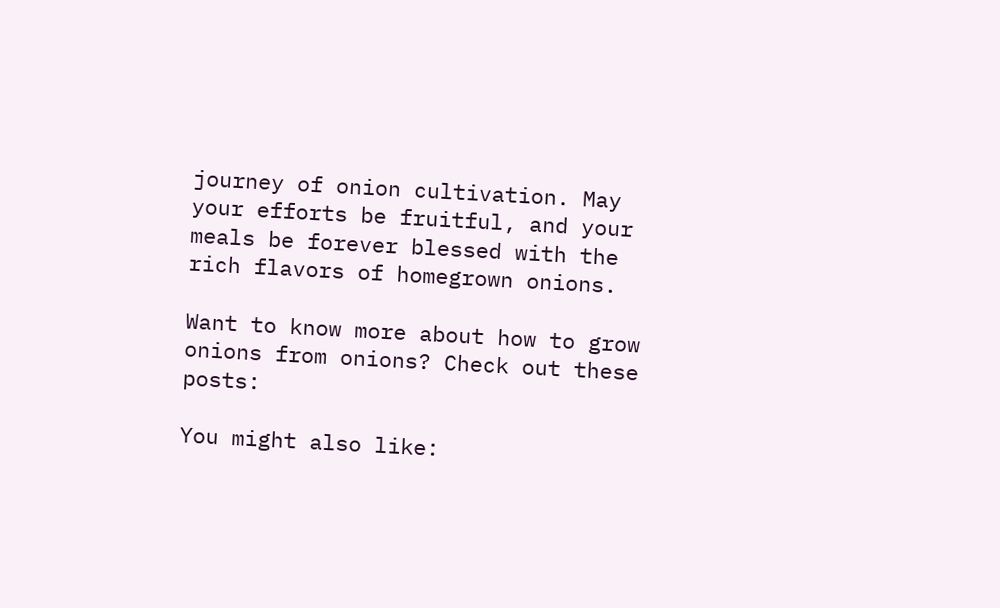journey of onion cultivation. May your efforts be fruitful, and your meals be forever blessed with the rich flavors of homegrown onions.

Want to know more about how to grow onions from onions? Check out these posts:

You might also like: